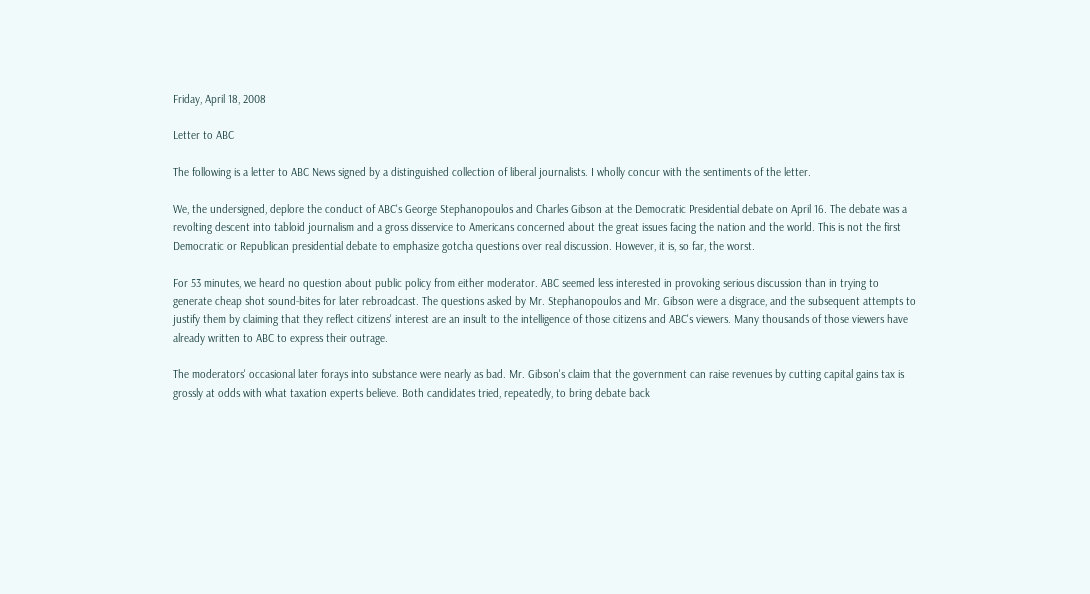Friday, April 18, 2008

Letter to ABC

The following is a letter to ABC News signed by a distinguished collection of liberal journalists. I wholly concur with the sentiments of the letter.

We, the undersigned, deplore the conduct of ABC's George Stephanopoulos and Charles Gibson at the Democratic Presidential debate on April 16. The debate was a revolting descent into tabloid journalism and a gross disservice to Americans concerned about the great issues facing the nation and the world. This is not the first Democratic or Republican presidential debate to emphasize gotcha questions over real discussion. However, it is, so far, the worst.

For 53 minutes, we heard no question about public policy from either moderator. ABC seemed less interested in provoking serious discussion than in trying to generate cheap shot sound-bites for later rebroadcast. The questions asked by Mr. Stephanopoulos and Mr. Gibson were a disgrace, and the subsequent attempts to justify them by claiming that they reflect citizens' interest are an insult to the intelligence of those citizens and ABC's viewers. Many thousands of those viewers have already written to ABC to express their outrage.

The moderators' occasional later forays into substance were nearly as bad. Mr. Gibson's claim that the government can raise revenues by cutting capital gains tax is grossly at odds with what taxation experts believe. Both candidates tried, repeatedly, to bring debate back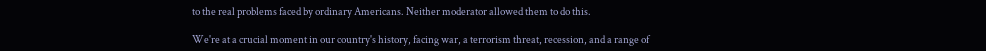to the real problems faced by ordinary Americans. Neither moderator allowed them to do this.

We're at a crucial moment in our country's history, facing war, a terrorism threat, recession, and a range of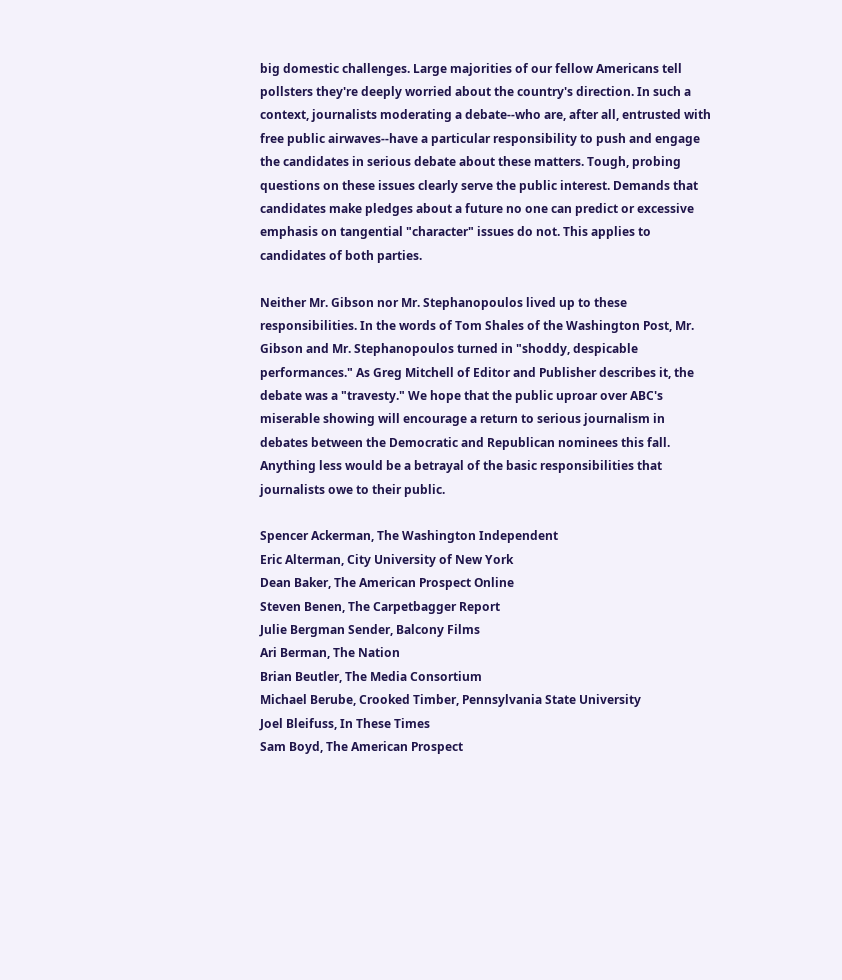big domestic challenges. Large majorities of our fellow Americans tell pollsters they're deeply worried about the country's direction. In such a context, journalists moderating a debate--who are, after all, entrusted with free public airwaves--have a particular responsibility to push and engage the candidates in serious debate about these matters. Tough, probing questions on these issues clearly serve the public interest. Demands that candidates make pledges about a future no one can predict or excessive emphasis on tangential "character" issues do not. This applies to candidates of both parties.

Neither Mr. Gibson nor Mr. Stephanopoulos lived up to these responsibilities. In the words of Tom Shales of the Washington Post, Mr. Gibson and Mr. Stephanopoulos turned in "shoddy, despicable performances." As Greg Mitchell of Editor and Publisher describes it, the debate was a "travesty." We hope that the public uproar over ABC's miserable showing will encourage a return to serious journalism in debates between the Democratic and Republican nominees this fall. Anything less would be a betrayal of the basic responsibilities that journalists owe to their public.

Spencer Ackerman, The Washington Independent
Eric Alterman, City University of New York
Dean Baker, The American Prospect Online
Steven Benen, The Carpetbagger Report
Julie Bergman Sender, Balcony Films
Ari Berman, The Nation
Brian Beutler, The Media Consortium
Michael Berube, Crooked Timber, Pennsylvania State University
Joel Bleifuss, In These Times
Sam Boyd, The American Prospect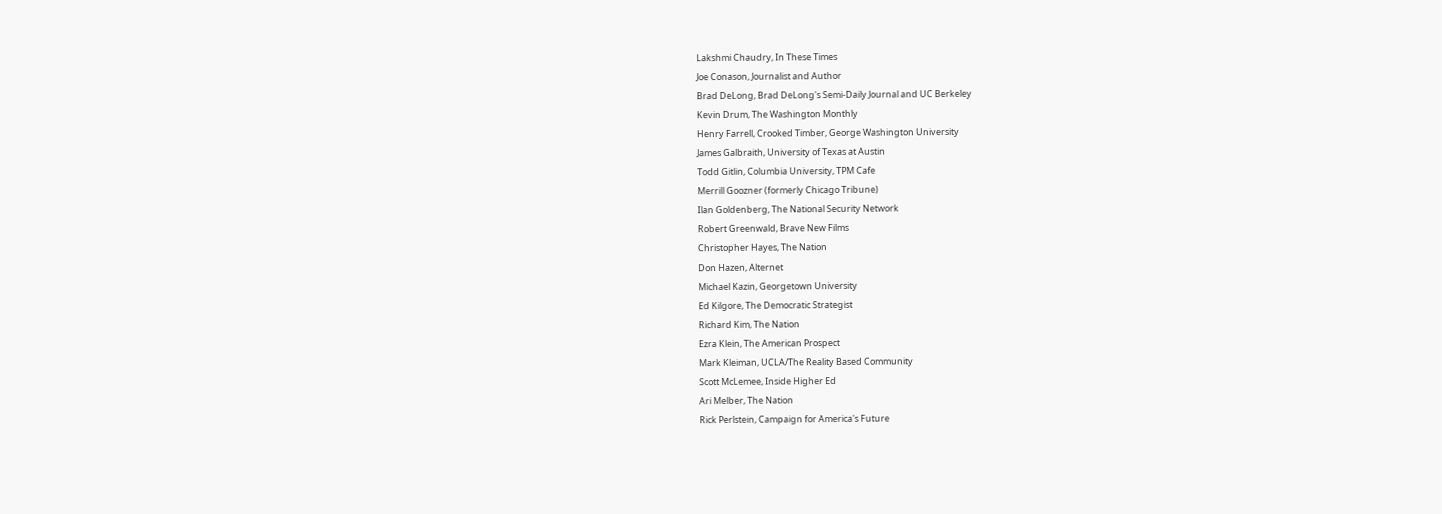Lakshmi Chaudry, In These Times
Joe Conason, Journalist and Author
Brad DeLong, Brad DeLong's Semi-Daily Journal and UC Berkeley
Kevin Drum, The Washington Monthly
Henry Farrell, Crooked Timber, George Washington University
James Galbraith, University of Texas at Austin
Todd Gitlin, Columbia University, TPM Cafe
Merrill Goozner (formerly Chicago Tribune)
Ilan Goldenberg, The National Security Network
Robert Greenwald, Brave New Films
Christopher Hayes, The Nation
Don Hazen, Alternet
Michael Kazin, Georgetown University
Ed Kilgore, The Democratic Strategist
Richard Kim, The Nation
Ezra Klein, The American Prospect
Mark Kleiman, UCLA/The Reality Based Community
Scott McLemee, Inside Higher Ed
Ari Melber, The Nation
Rick Perlstein, Campaign for America's Future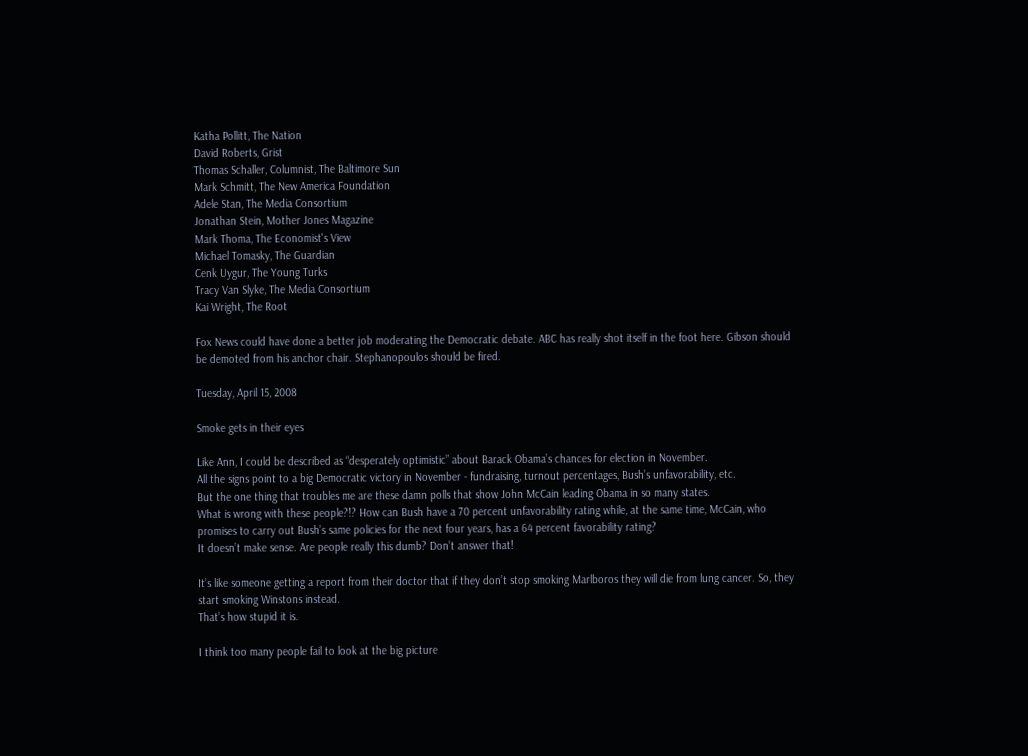Katha Pollitt, The Nation
David Roberts, Grist
Thomas Schaller, Columnist, The Baltimore Sun
Mark Schmitt, The New America Foundation
Adele Stan, The Media Consortium
Jonathan Stein, Mother Jones Magazine
Mark Thoma, The Economist's View
Michael Tomasky, The Guardian
Cenk Uygur, The Young Turks
Tracy Van Slyke, The Media Consortium
Kai Wright, The Root

Fox News could have done a better job moderating the Democratic debate. ABC has really shot itself in the foot here. Gibson should be demoted from his anchor chair. Stephanopoulos should be fired.

Tuesday, April 15, 2008

Smoke gets in their eyes

Like Ann, I could be described as “desperately optimistic” about Barack Obama’s chances for election in November.
All the signs point to a big Democratic victory in November - fundraising, turnout percentages, Bush’s unfavorability, etc.
But the one thing that troubles me are these damn polls that show John McCain leading Obama in so many states.
What is wrong with these people?!? How can Bush have a 70 percent unfavorability rating while, at the same time, McCain, who promises to carry out Bush’s same policies for the next four years, has a 64 percent favorability rating?
It doesn’t make sense. Are people really this dumb? Don’t answer that!

It’s like someone getting a report from their doctor that if they don’t stop smoking Marlboros they will die from lung cancer. So, they start smoking Winstons instead.
That’s how stupid it is.

I think too many people fail to look at the big picture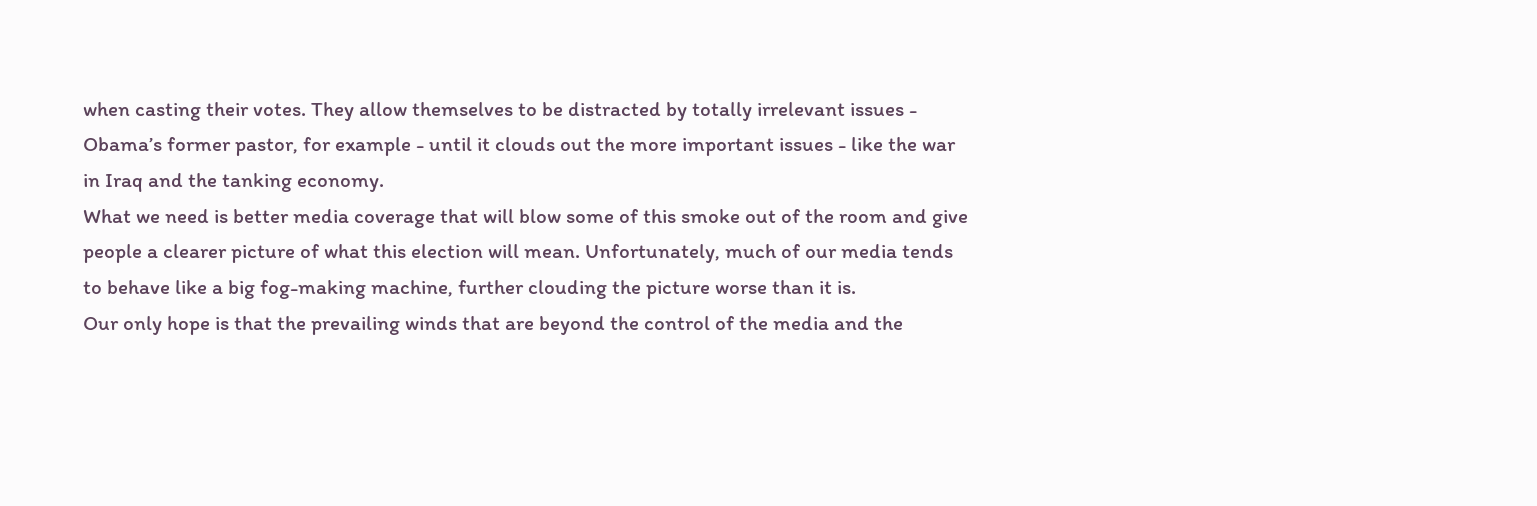when casting their votes. They allow themselves to be distracted by totally irrelevant issues - Obama’s former pastor, for example - until it clouds out the more important issues - like the war in Iraq and the tanking economy.
What we need is better media coverage that will blow some of this smoke out of the room and give people a clearer picture of what this election will mean. Unfortunately, much of our media tends to behave like a big fog-making machine, further clouding the picture worse than it is.
Our only hope is that the prevailing winds that are beyond the control of the media and the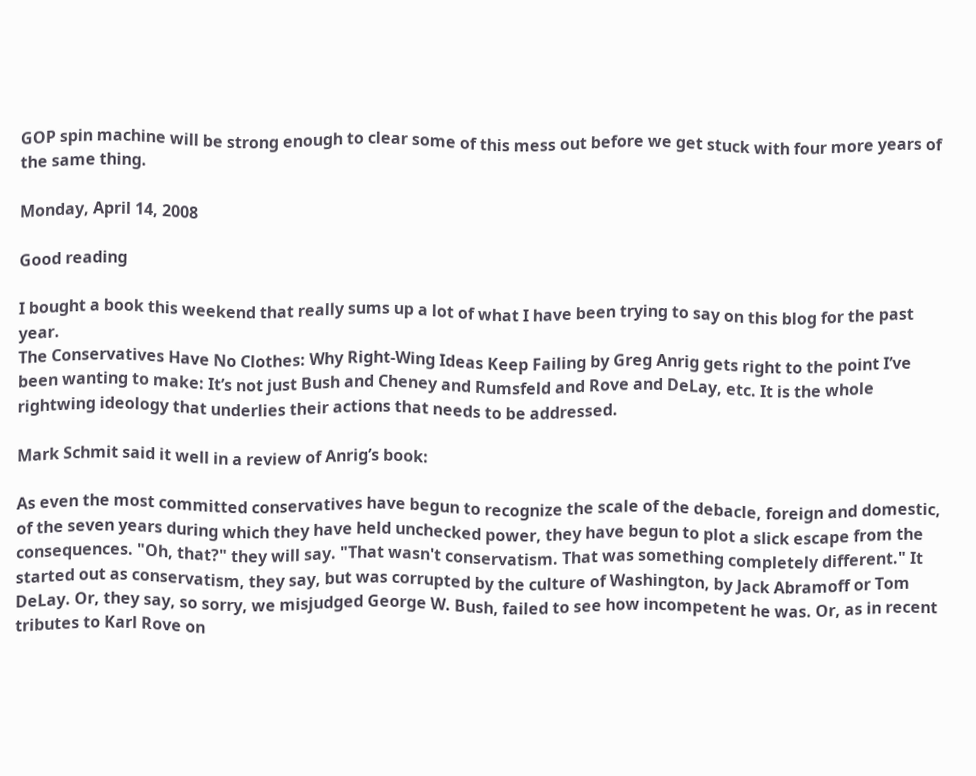GOP spin machine will be strong enough to clear some of this mess out before we get stuck with four more years of the same thing.

Monday, April 14, 2008

Good reading

I bought a book this weekend that really sums up a lot of what I have been trying to say on this blog for the past year.
The Conservatives Have No Clothes: Why Right-Wing Ideas Keep Failing by Greg Anrig gets right to the point I’ve been wanting to make: It’s not just Bush and Cheney and Rumsfeld and Rove and DeLay, etc. It is the whole rightwing ideology that underlies their actions that needs to be addressed.

Mark Schmit said it well in a review of Anrig’s book:

As even the most committed conservatives have begun to recognize the scale of the debacle, foreign and domestic, of the seven years during which they have held unchecked power, they have begun to plot a slick escape from the consequences. "Oh, that?" they will say. "That wasn't conservatism. That was something completely different." It started out as conservatism, they say, but was corrupted by the culture of Washington, by Jack Abramoff or Tom DeLay. Or, they say, so sorry, we misjudged George W. Bush, failed to see how incompetent he was. Or, as in recent tributes to Karl Rove on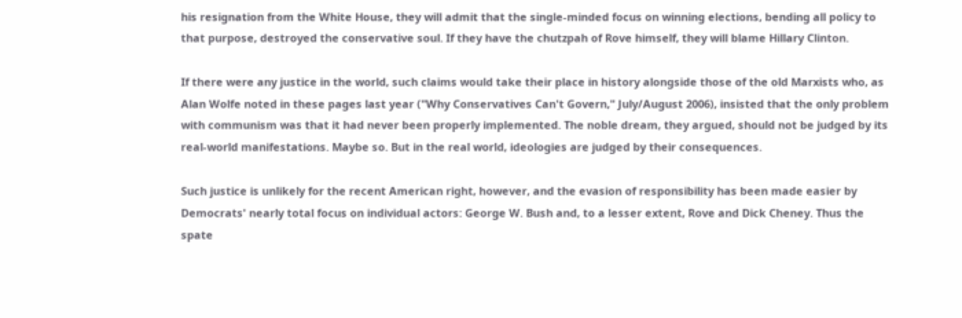his resignation from the White House, they will admit that the single-minded focus on winning elections, bending all policy to that purpose, destroyed the conservative soul. If they have the chutzpah of Rove himself, they will blame Hillary Clinton.

If there were any justice in the world, such claims would take their place in history alongside those of the old Marxists who, as Alan Wolfe noted in these pages last year ("Why Conservatives Can't Govern," July/August 2006), insisted that the only problem with communism was that it had never been properly implemented. The noble dream, they argued, should not be judged by its real-world manifestations. Maybe so. But in the real world, ideologies are judged by their consequences.

Such justice is unlikely for the recent American right, however, and the evasion of responsibility has been made easier by Democrats' nearly total focus on individual actors: George W. Bush and, to a lesser extent, Rove and Dick Cheney. Thus the spate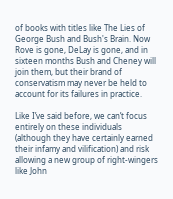of books with titles like The Lies of George Bush and Bush's Brain. Now Rove is gone, DeLay is gone, and in sixteen months Bush and Cheney will join them, but their brand of conservatism may never be held to account for its failures in practice.

Like I’ve said before, we can’t focus entirely on these individuals (although they have certainly earned their infamy and vilification) and risk allowing a new group of right-wingers like John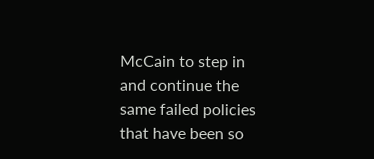McCain to step in and continue the same failed policies that have been so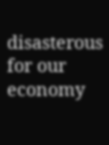disasterous for our economy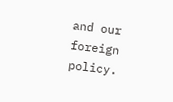and our foreign policy.